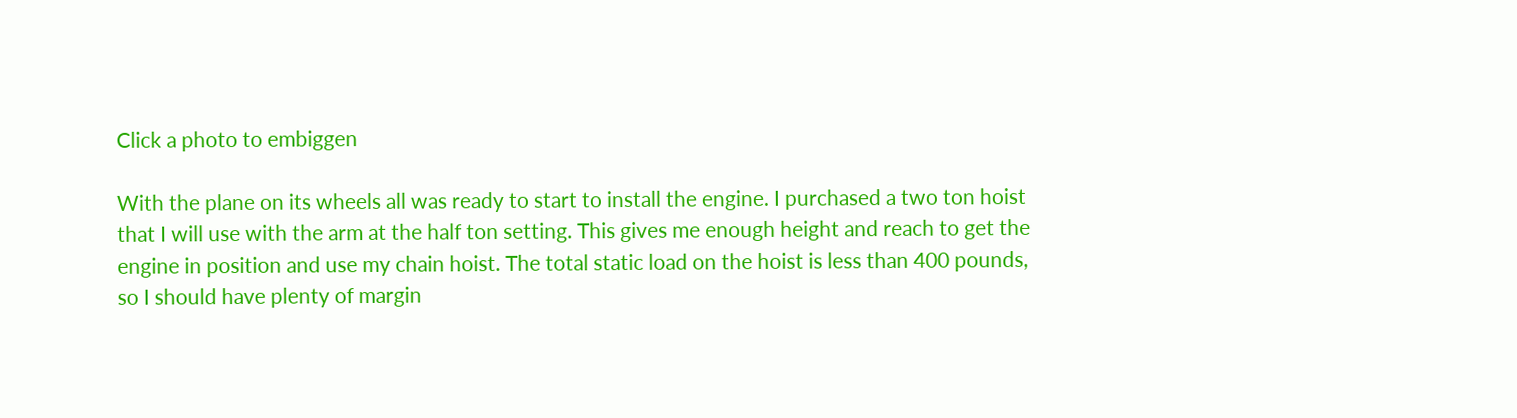Click a photo to embiggen

With the plane on its wheels all was ready to start to install the engine. I purchased a two ton hoist that I will use with the arm at the half ton setting. This gives me enough height and reach to get the engine in position and use my chain hoist. The total static load on the hoist is less than 400 pounds, so I should have plenty of margin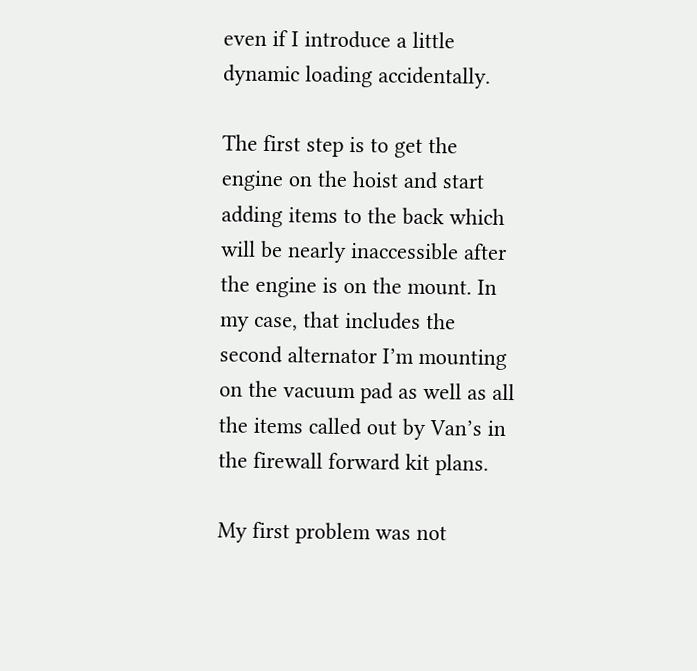even if I introduce a little dynamic loading accidentally.

The first step is to get the engine on the hoist and start adding items to the back which will be nearly inaccessible after the engine is on the mount. In my case, that includes the second alternator I’m mounting on the vacuum pad as well as all the items called out by Van’s in the firewall forward kit plans.

My first problem was not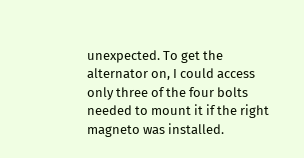unexpected. To get the alternator on, I could access only three of the four bolts needed to mount it if the right magneto was installed.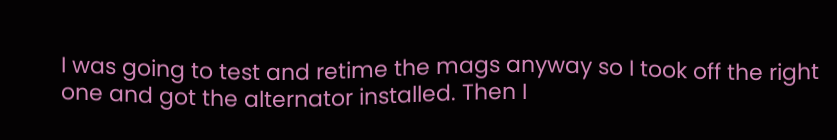I was going to test and retime the mags anyway so I took off the right one and got the alternator installed. Then I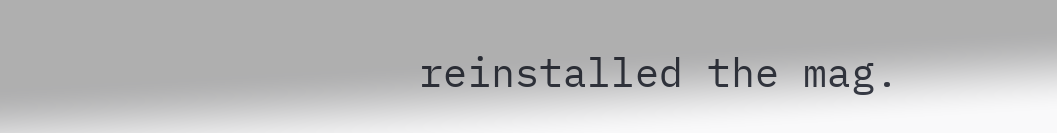reinstalled the mag.